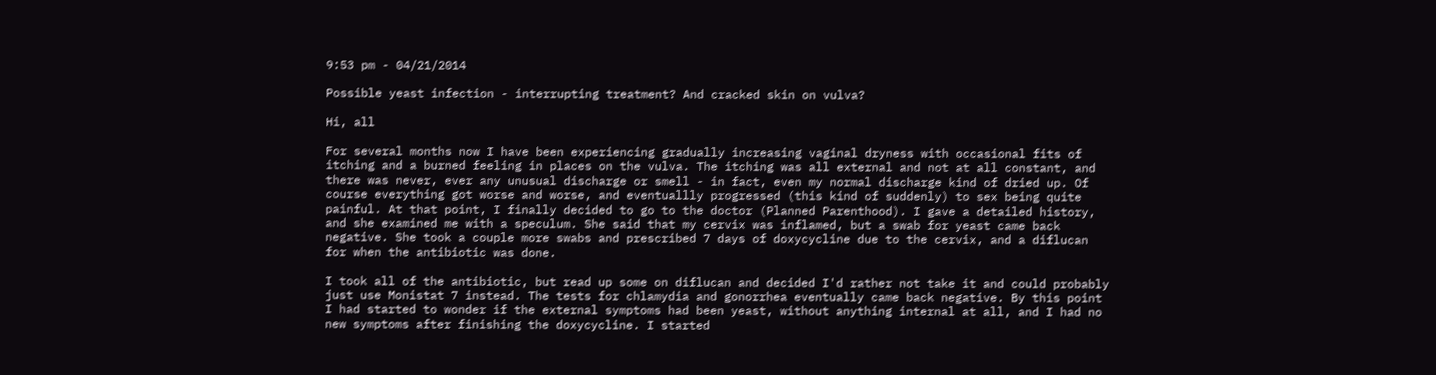9:53 pm - 04/21/2014

Possible yeast infection - interrupting treatment? And cracked skin on vulva?

Hi, all

For several months now I have been experiencing gradually increasing vaginal dryness with occasional fits of itching and a burned feeling in places on the vulva. The itching was all external and not at all constant, and there was never, ever any unusual discharge or smell - in fact, even my normal discharge kind of dried up. Of course everything got worse and worse, and eventuallly progressed (this kind of suddenly) to sex being quite painful. At that point, I finally decided to go to the doctor (Planned Parenthood). I gave a detailed history, and she examined me with a speculum. She said that my cervix was inflamed, but a swab for yeast came back negative. She took a couple more swabs and prescribed 7 days of doxycycline due to the cervix, and a diflucan for when the antibiotic was done.

I took all of the antibiotic, but read up some on diflucan and decided I'd rather not take it and could probably just use Monistat 7 instead. The tests for chlamydia and gonorrhea eventually came back negative. By this point I had started to wonder if the external symptoms had been yeast, without anything internal at all, and I had no new symptoms after finishing the doxycycline. I started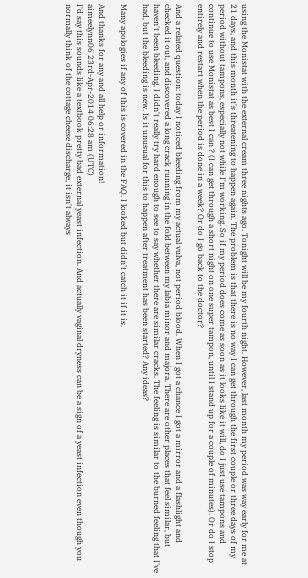using the Monistat with the external cream three nights ago. Tonight will be my fourth night. However, last month my period was way early for me at 21 days, and this month it's threatening to happen again. The problem is that there is no way I can get through the first couple or three days of my period without tampons, especially not while I'm working. So if my period does come as soon as it looks like it will, do I just use tampons and continue to use Monistat as best I can ? (I can get through a short night on one super tampon, until I stand up for a couple of minutes). Or do I stop entirely and restart when the period is done in a week? Or do I go back to the doctor?

And a related question: today I noticed bleeding from my actual vulva, not period blood. When I got a chance I got a mirror and a flashlight and checked it out, and discovered a long crack running in the fold between my labia minor and majora. There are other places that feel similar, but haven't been bleeding. I didn't really try hard enough to see to say whether there are similar cracks. The feeling is similar to the burned feeling that I've had, but the bleeding is new. Is it unusual for this to happen after treatment has been started? Any ideas?

Many apologies if any of this is covered in the FAQ. I looked but didn't catch it if it is.

And thanks for any and all help or information!
aimeelynn06 23rd-Apr-2014 06:28 am (UTC)
I'd say this sounds like a textbook pretty bad external yeast infection. And actually vaginal dryness can be a sign of a yeast infection even though you normally think of the cottage cheese discharge, it isn't always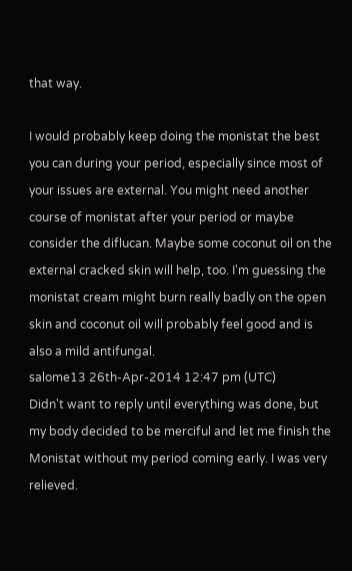that way.

I would probably keep doing the monistat the best you can during your period, especially since most of your issues are external. You might need another course of monistat after your period or maybe consider the diflucan. Maybe some coconut oil on the external cracked skin will help, too. I'm guessing the monistat cream might burn really badly on the open skin and coconut oil will probably feel good and is also a mild antifungal.
salome13 26th-Apr-2014 12:47 pm (UTC)
Didn't want to reply until everything was done, but my body decided to be merciful and let me finish the Monistat without my period coming early. I was very relieved.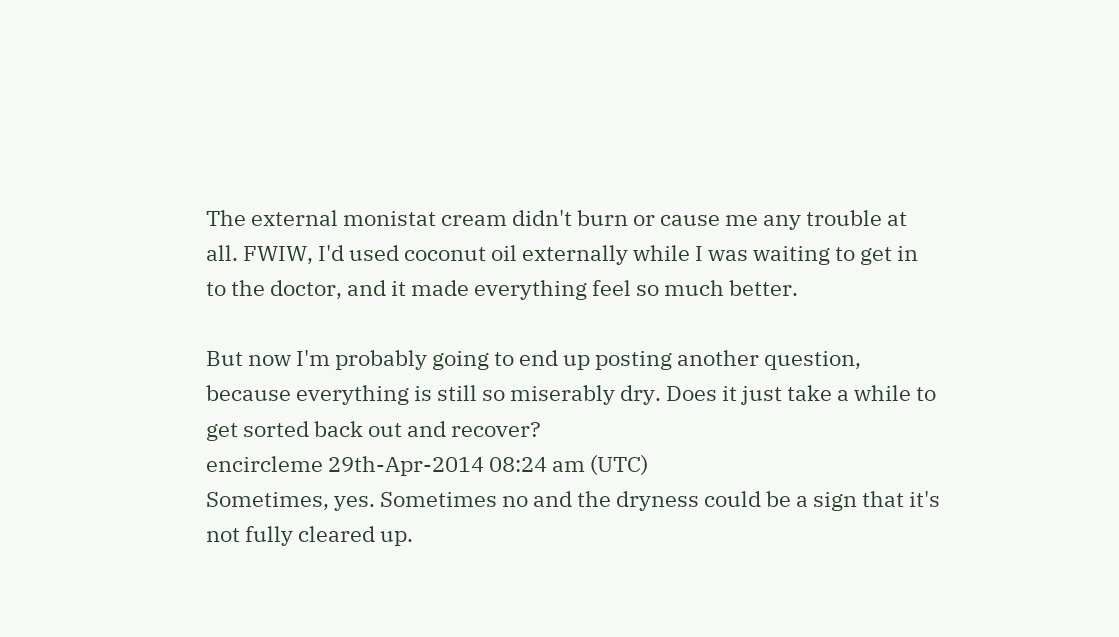The external monistat cream didn't burn or cause me any trouble at all. FWIW, I'd used coconut oil externally while I was waiting to get in to the doctor, and it made everything feel so much better.

But now I'm probably going to end up posting another question, because everything is still so miserably dry. Does it just take a while to get sorted back out and recover?
encircleme 29th-Apr-2014 08:24 am (UTC)
Sometimes, yes. Sometimes no and the dryness could be a sign that it's not fully cleared up.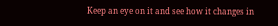Keep an eye on it and see how it changes in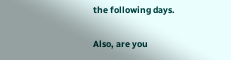the following days.

Also, are you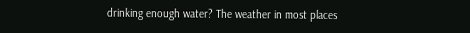drinking enough water? The weather in most places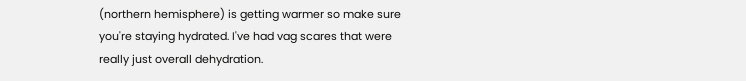(northern hemisphere) is getting warmer so make sure you're staying hydrated. I've had vag scares that were really just overall dehydration.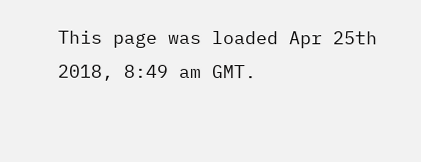This page was loaded Apr 25th 2018, 8:49 am GMT.